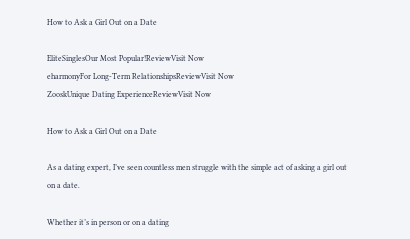How to Ask a Girl Out on a Date

EliteSinglesOur Most Popular!ReviewVisit Now
eharmonyFor Long-Term RelationshipsReviewVisit Now
ZooskUnique Dating ExperienceReviewVisit Now

How to Ask a Girl Out on a Date

As a dating expert, I’ve seen countless men struggle with the simple act of asking a girl out on a date.

Whether it’s in person or on a dating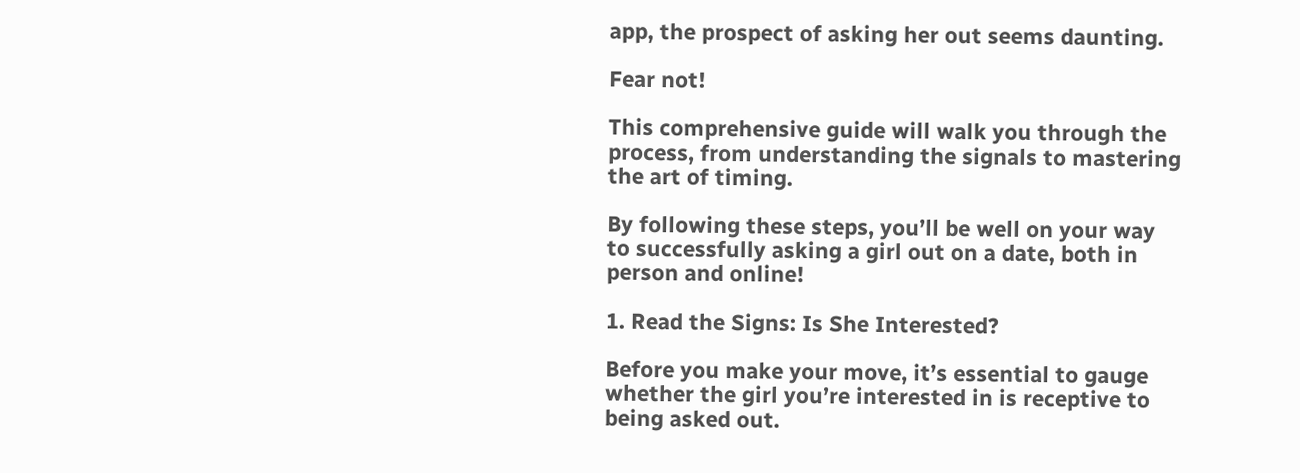app, the prospect of asking her out seems daunting.

Fear not!

This comprehensive guide will walk you through the process, from understanding the signals to mastering the art of timing.

By following these steps, you’ll be well on your way to successfully asking a girl out on a date, both in person and online!

1. Read the Signs: Is She Interested?

Before you make your move, it’s essential to gauge whether the girl you’re interested in is receptive to being asked out.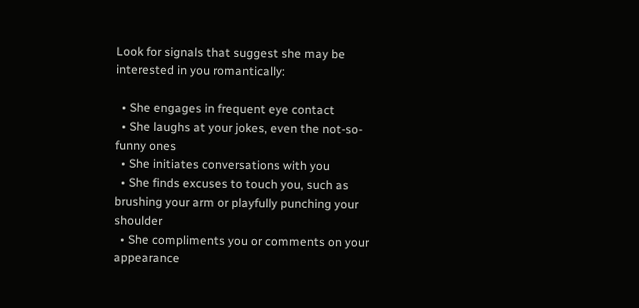Look for signals that suggest she may be interested in you romantically:

  • She engages in frequent eye contact
  • She laughs at your jokes, even the not-so-funny ones
  • She initiates conversations with you
  • She finds excuses to touch you, such as brushing your arm or playfully punching your shoulder
  • She compliments you or comments on your appearance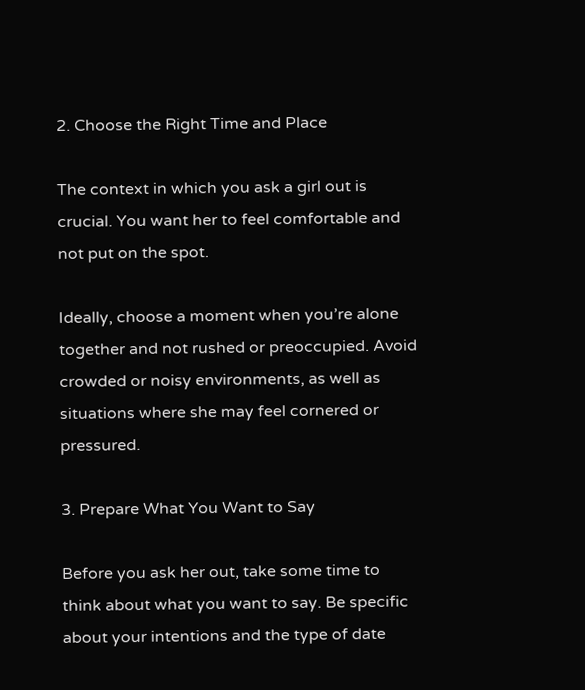2. Choose the Right Time and Place

The context in which you ask a girl out is crucial. You want her to feel comfortable and not put on the spot.

Ideally, choose a moment when you’re alone together and not rushed or preoccupied. Avoid crowded or noisy environments, as well as situations where she may feel cornered or pressured.

3. Prepare What You Want to Say

Before you ask her out, take some time to think about what you want to say. Be specific about your intentions and the type of date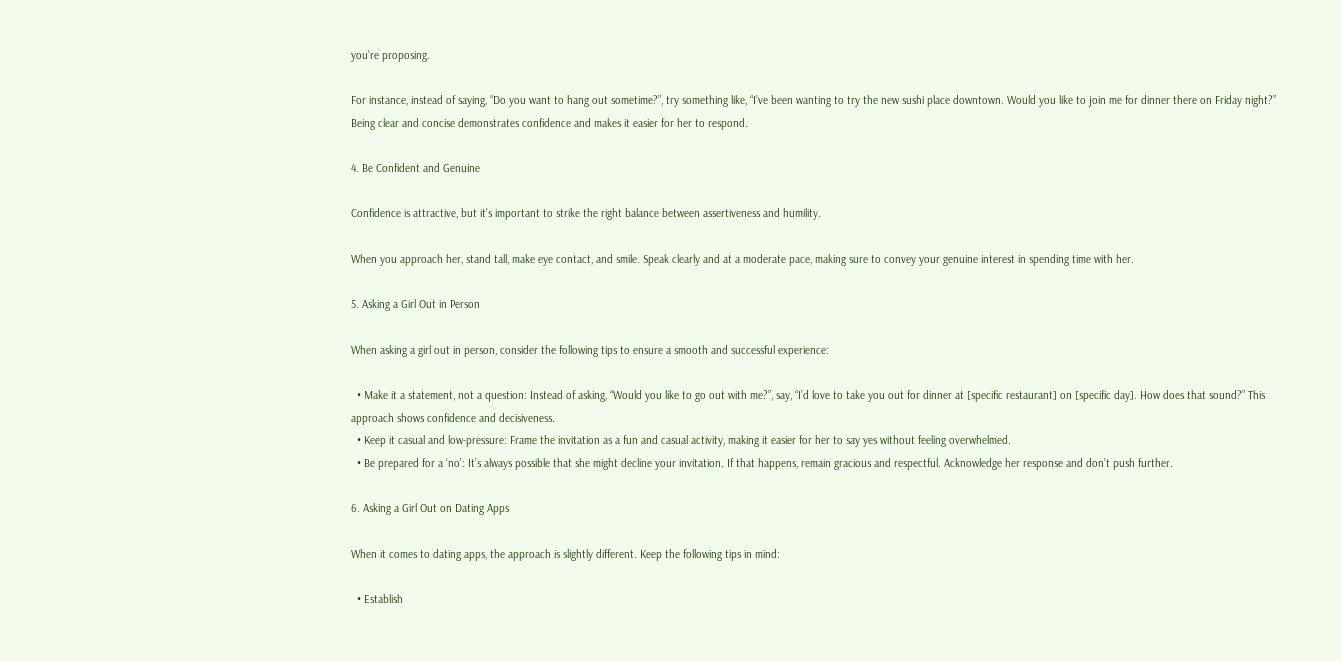you’re proposing.

For instance, instead of saying, “Do you want to hang out sometime?”, try something like, “I’ve been wanting to try the new sushi place downtown. Would you like to join me for dinner there on Friday night?” Being clear and concise demonstrates confidence and makes it easier for her to respond.

4. Be Confident and Genuine

Confidence is attractive, but it’s important to strike the right balance between assertiveness and humility.

When you approach her, stand tall, make eye contact, and smile. Speak clearly and at a moderate pace, making sure to convey your genuine interest in spending time with her.

5. Asking a Girl Out in Person

When asking a girl out in person, consider the following tips to ensure a smooth and successful experience:

  • Make it a statement, not a question: Instead of asking, “Would you like to go out with me?”, say, “I’d love to take you out for dinner at [specific restaurant] on [specific day]. How does that sound?” This approach shows confidence and decisiveness.
  • Keep it casual and low-pressure: Frame the invitation as a fun and casual activity, making it easier for her to say yes without feeling overwhelmed.
  • Be prepared for a ‘no’: It’s always possible that she might decline your invitation. If that happens, remain gracious and respectful. Acknowledge her response and don’t push further.

6. Asking a Girl Out on Dating Apps

When it comes to dating apps, the approach is slightly different. Keep the following tips in mind:

  • Establish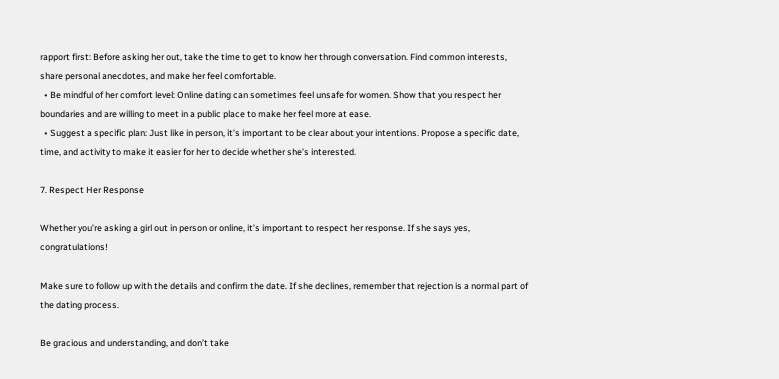rapport first: Before asking her out, take the time to get to know her through conversation. Find common interests, share personal anecdotes, and make her feel comfortable.
  • Be mindful of her comfort level: Online dating can sometimes feel unsafe for women. Show that you respect her boundaries and are willing to meet in a public place to make her feel more at ease.
  • Suggest a specific plan: Just like in person, it’s important to be clear about your intentions. Propose a specific date, time, and activity to make it easier for her to decide whether she’s interested.

7. Respect Her Response

Whether you’re asking a girl out in person or online, it’s important to respect her response. If she says yes, congratulations!

Make sure to follow up with the details and confirm the date. If she declines, remember that rejection is a normal part of the dating process.

Be gracious and understanding, and don’t take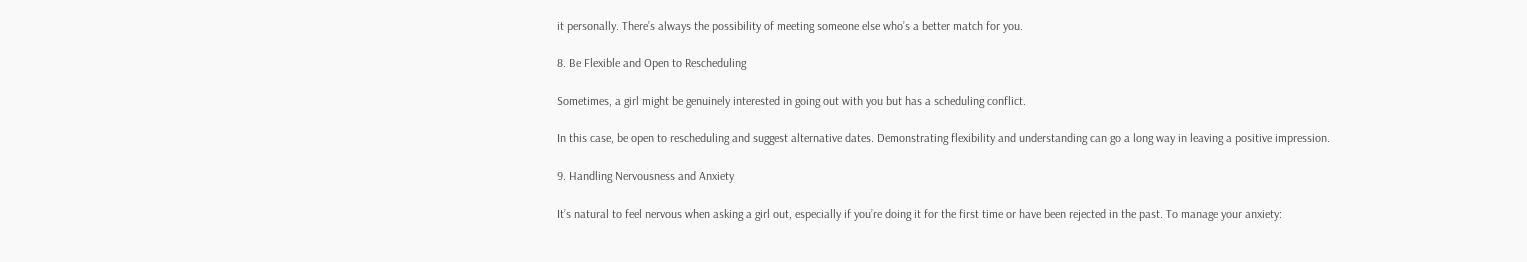it personally. There’s always the possibility of meeting someone else who’s a better match for you.

8. Be Flexible and Open to Rescheduling

Sometimes, a girl might be genuinely interested in going out with you but has a scheduling conflict.

In this case, be open to rescheduling and suggest alternative dates. Demonstrating flexibility and understanding can go a long way in leaving a positive impression.

9. Handling Nervousness and Anxiety

It’s natural to feel nervous when asking a girl out, especially if you’re doing it for the first time or have been rejected in the past. To manage your anxiety: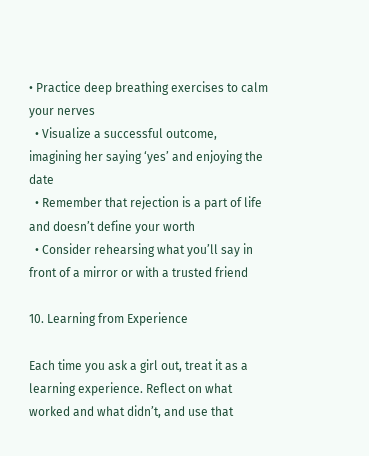• Practice deep breathing exercises to calm your nerves
  • Visualize a successful outcome, imagining her saying ‘yes’ and enjoying the date
  • Remember that rejection is a part of life and doesn’t define your worth
  • Consider rehearsing what you’ll say in front of a mirror or with a trusted friend

10. Learning from Experience

Each time you ask a girl out, treat it as a learning experience. Reflect on what worked and what didn’t, and use that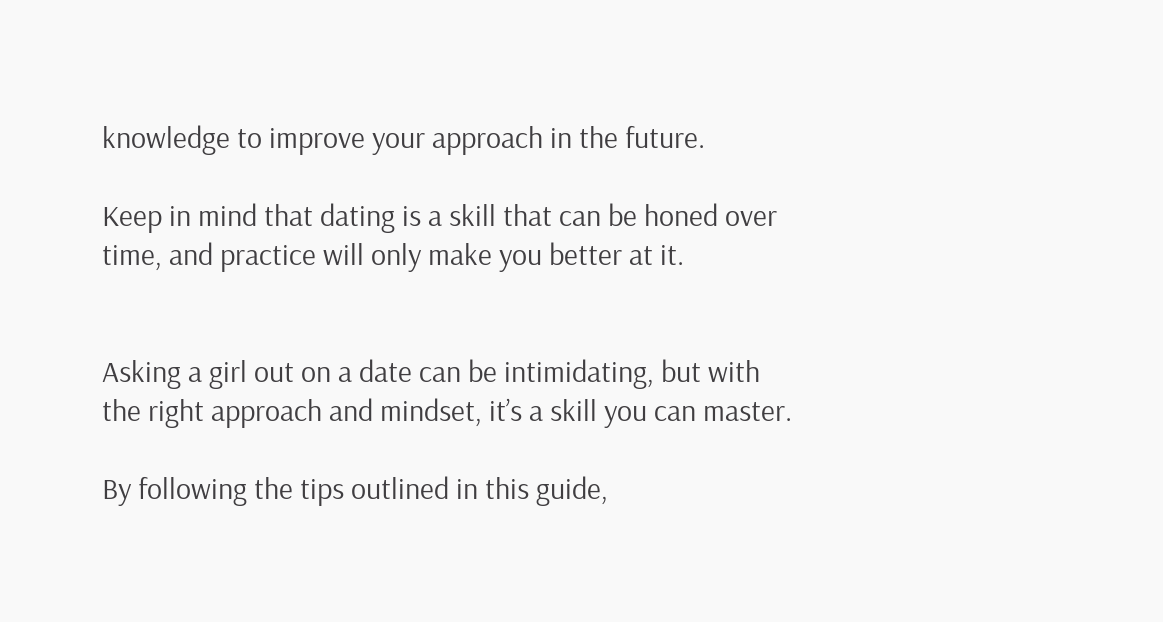knowledge to improve your approach in the future.

Keep in mind that dating is a skill that can be honed over time, and practice will only make you better at it.


Asking a girl out on a date can be intimidating, but with the right approach and mindset, it’s a skill you can master.

By following the tips outlined in this guide,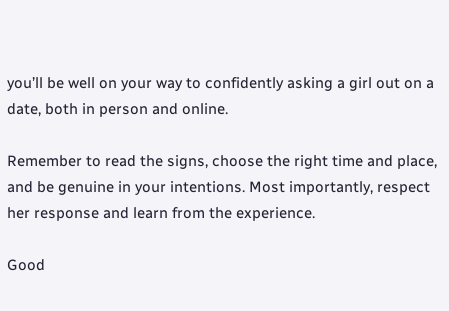you’ll be well on your way to confidently asking a girl out on a date, both in person and online.

Remember to read the signs, choose the right time and place, and be genuine in your intentions. Most importantly, respect her response and learn from the experience.

Good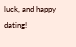luck, and happy dating!